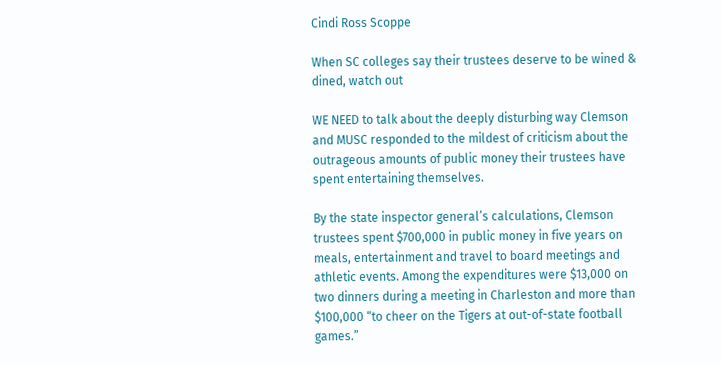Cindi Ross Scoppe

When SC colleges say their trustees deserve to be wined & dined, watch out

WE NEED to talk about the deeply disturbing way Clemson and MUSC responded to the mildest of criticism about the outrageous amounts of public money their trustees have spent entertaining themselves.

By the state inspector general’s calculations, Clemson trustees spent $700,000 in public money in five years on meals, entertainment and travel to board meetings and athletic events. Among the expenditures were $13,000 on two dinners during a meeting in Charleston and more than $100,000 “to cheer on the Tigers at out-of-state football games.”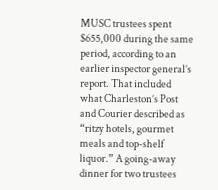MUSC trustees spent $655,000 during the same period, according to an earlier inspector general’s report. That included what Charleston’s Post and Courier described as “ritzy hotels, gourmet meals and top-shelf liquor.” A going-away dinner for two trustees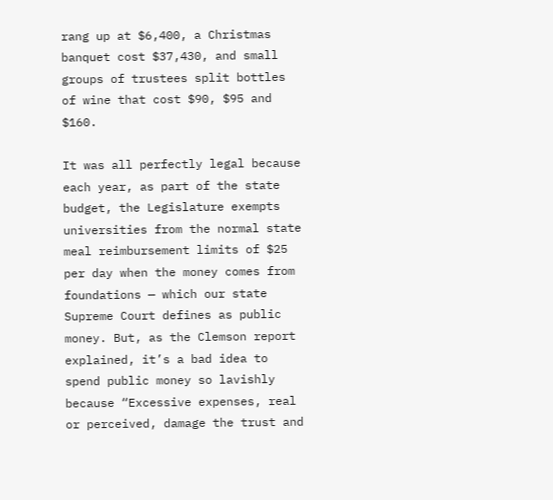rang up at $6,400, a Christmas banquet cost $37,430, and small groups of trustees split bottles of wine that cost $90, $95 and $160.

It was all perfectly legal because each year, as part of the state budget, the Legislature exempts universities from the normal state meal reimbursement limits of $25 per day when the money comes from foundations — which our state Supreme Court defines as public money. But, as the Clemson report explained, it’s a bad idea to spend public money so lavishly because “Excessive expenses, real or perceived, damage the trust and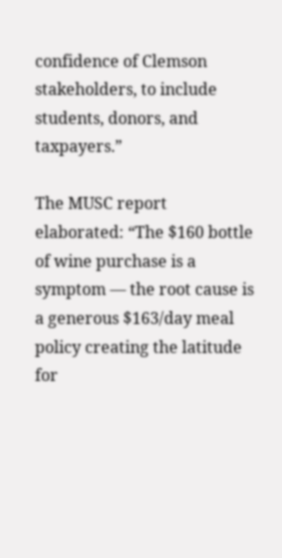confidence of Clemson stakeholders, to include students, donors, and taxpayers.”

The MUSC report elaborated: “The $160 bottle of wine purchase is a symptom — the root cause is a generous $163/day meal policy creating the latitude for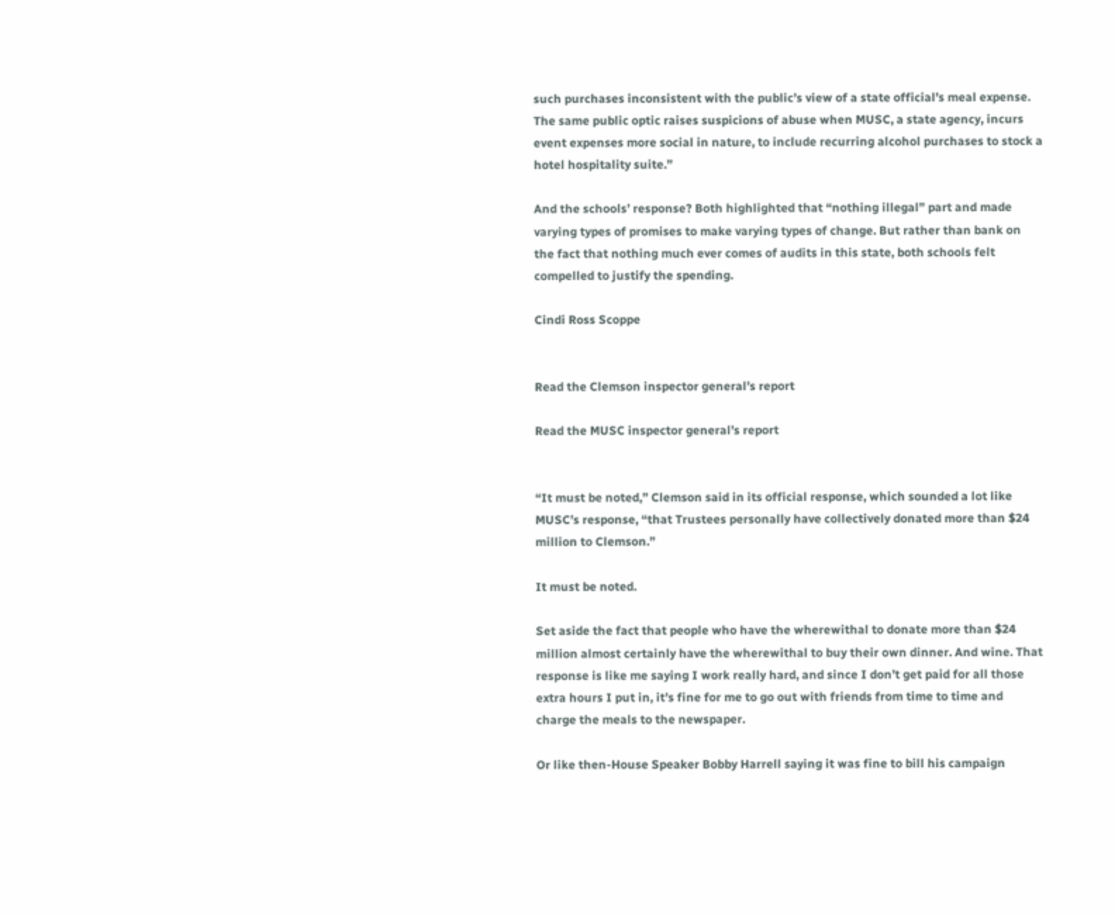such purchases inconsistent with the public’s view of a state official’s meal expense. The same public optic raises suspicions of abuse when MUSC, a state agency, incurs event expenses more social in nature, to include recurring alcohol purchases to stock a hotel hospitality suite.”

And the schools’ response? Both highlighted that “nothing illegal” part and made varying types of promises to make varying types of change. But rather than bank on the fact that nothing much ever comes of audits in this state, both schools felt compelled to justify the spending.

Cindi Ross Scoppe


Read the Clemson inspector general’s report

Read the MUSC inspector general’s report


“It must be noted,” Clemson said in its official response, which sounded a lot like MUSC’s response, “that Trustees personally have collectively donated more than $24 million to Clemson.”

It must be noted.

Set aside the fact that people who have the wherewithal to donate more than $24 million almost certainly have the wherewithal to buy their own dinner. And wine. That response is like me saying I work really hard, and since I don’t get paid for all those extra hours I put in, it’s fine for me to go out with friends from time to time and charge the meals to the newspaper.

Or like then-House Speaker Bobby Harrell saying it was fine to bill his campaign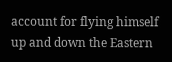account for flying himself up and down the Eastern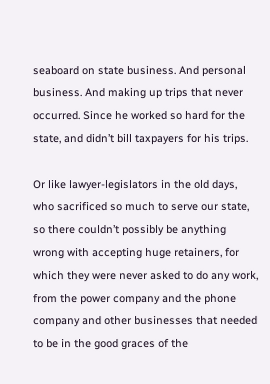seaboard on state business. And personal business. And making up trips that never occurred. Since he worked so hard for the state, and didn’t bill taxpayers for his trips.

Or like lawyer-legislators in the old days, who sacrificed so much to serve our state, so there couldn’t possibly be anything wrong with accepting huge retainers, for which they were never asked to do any work, from the power company and the phone company and other businesses that needed to be in the good graces of the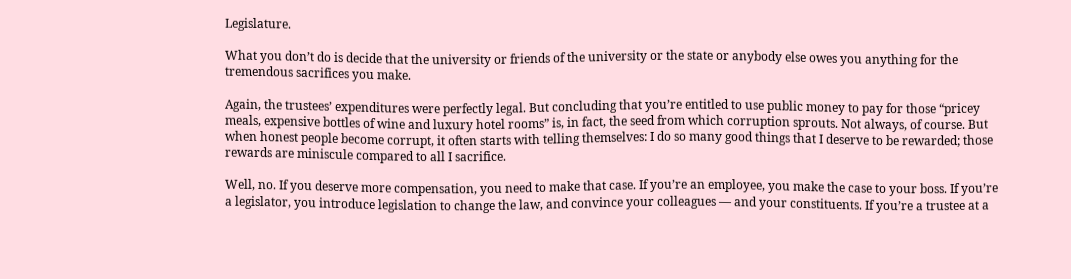Legislature.

What you don’t do is decide that the university or friends of the university or the state or anybody else owes you anything for the tremendous sacrifices you make.

Again, the trustees’ expenditures were perfectly legal. But concluding that you’re entitled to use public money to pay for those “pricey meals, expensive bottles of wine and luxury hotel rooms” is, in fact, the seed from which corruption sprouts. Not always, of course. But when honest people become corrupt, it often starts with telling themselves: I do so many good things that I deserve to be rewarded; those rewards are miniscule compared to all I sacrifice.

Well, no. If you deserve more compensation, you need to make that case. If you’re an employee, you make the case to your boss. If you’re a legislator, you introduce legislation to change the law, and convince your colleagues — and your constituents. If you’re a trustee at a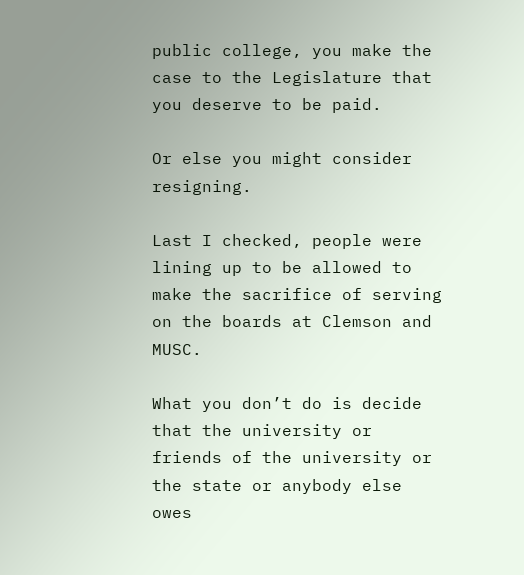public college, you make the case to the Legislature that you deserve to be paid.

Or else you might consider resigning.

Last I checked, people were lining up to be allowed to make the sacrifice of serving on the boards at Clemson and MUSC.

What you don’t do is decide that the university or friends of the university or the state or anybody else owes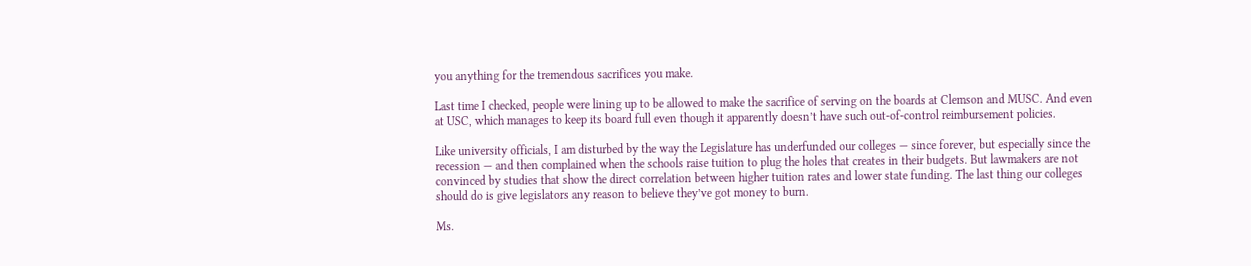you anything for the tremendous sacrifices you make.

Last time I checked, people were lining up to be allowed to make the sacrifice of serving on the boards at Clemson and MUSC. And even at USC, which manages to keep its board full even though it apparently doesn’t have such out-of-control reimbursement policies.

Like university officials, I am disturbed by the way the Legislature has underfunded our colleges — since forever, but especially since the recession — and then complained when the schools raise tuition to plug the holes that creates in their budgets. But lawmakers are not convinced by studies that show the direct correlation between higher tuition rates and lower state funding. The last thing our colleges should do is give legislators any reason to believe they’ve got money to burn.

Ms.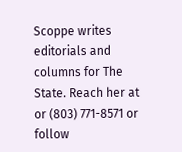Scoppe writes editorials and columns for The State. Reach her at or (803) 771-8571 or follow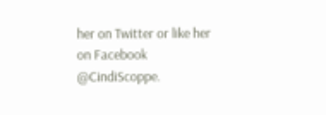her on Twitter or like her on Facebook @CindiScoppe.